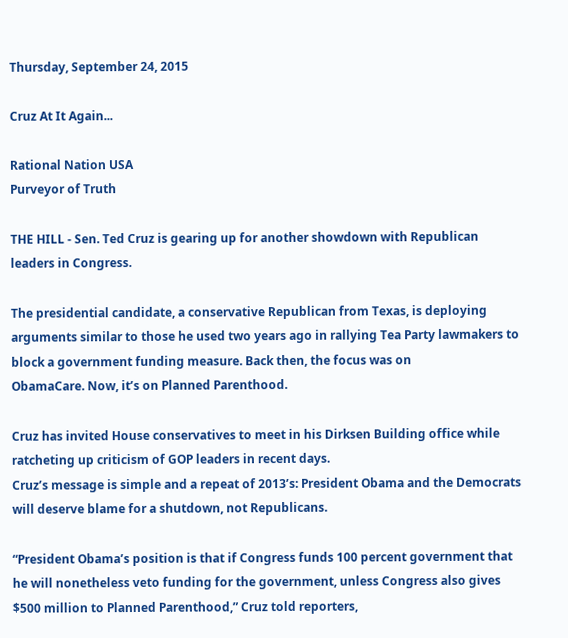Thursday, September 24, 2015

Cruz At It Again...

Rational Nation USA
Purveyor of Truth

THE HILL - Sen. Ted Cruz is gearing up for another showdown with Republican leaders in Congress.

The presidential candidate, a conservative Republican from Texas, is deploying arguments similar to those he used two years ago in rallying Tea Party lawmakers to block a government funding measure. Back then, the focus was on
ObamaCare. Now, it’s on Planned Parenthood.

Cruz has invited House conservatives to meet in his Dirksen Building office while ratcheting up criticism of GOP leaders in recent days.
Cruz’s message is simple and a repeat of 2013’s: President Obama and the Democrats will deserve blame for a shutdown, not Republicans.

“President Obama’s position is that if Congress funds 100 percent government that he will nonetheless veto funding for the government, unless Congress also gives $500 million to Planned Parenthood,” Cruz told reporters,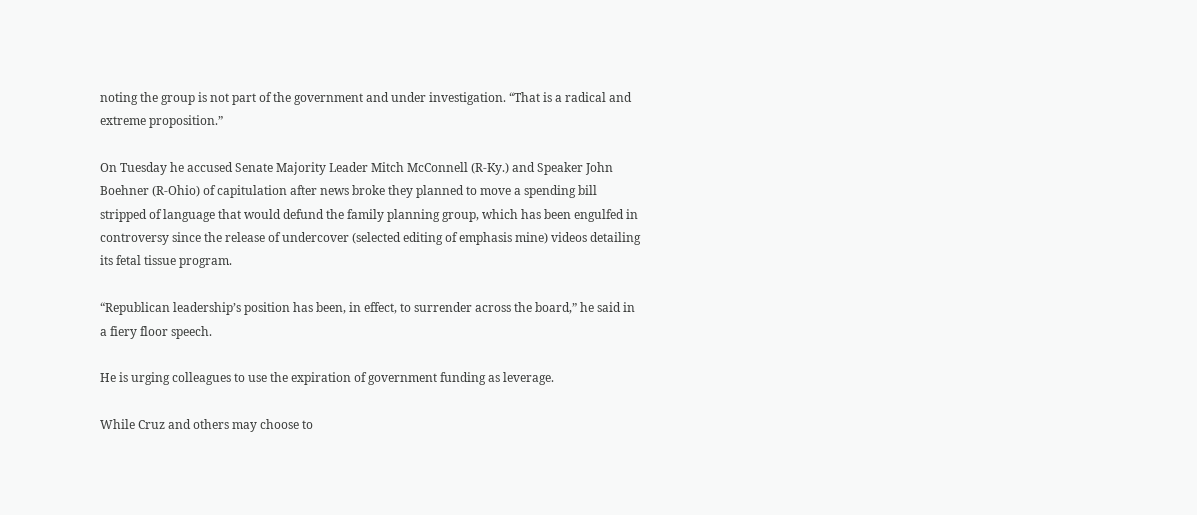noting the group is not part of the government and under investigation. “That is a radical and extreme proposition.”

On Tuesday he accused Senate Majority Leader Mitch McConnell (R-Ky.) and Speaker John Boehner (R-Ohio) of capitulation after news broke they planned to move a spending bill stripped of language that would defund the family planning group, which has been engulfed in controversy since the release of undercover (selected editing of emphasis mine) videos detailing its fetal tissue program.

“Republican leadership’s position has been, in effect, to surrender across the board,” he said in a fiery floor speech.

He is urging colleagues to use the expiration of government funding as leverage.

While Cruz and others may choose to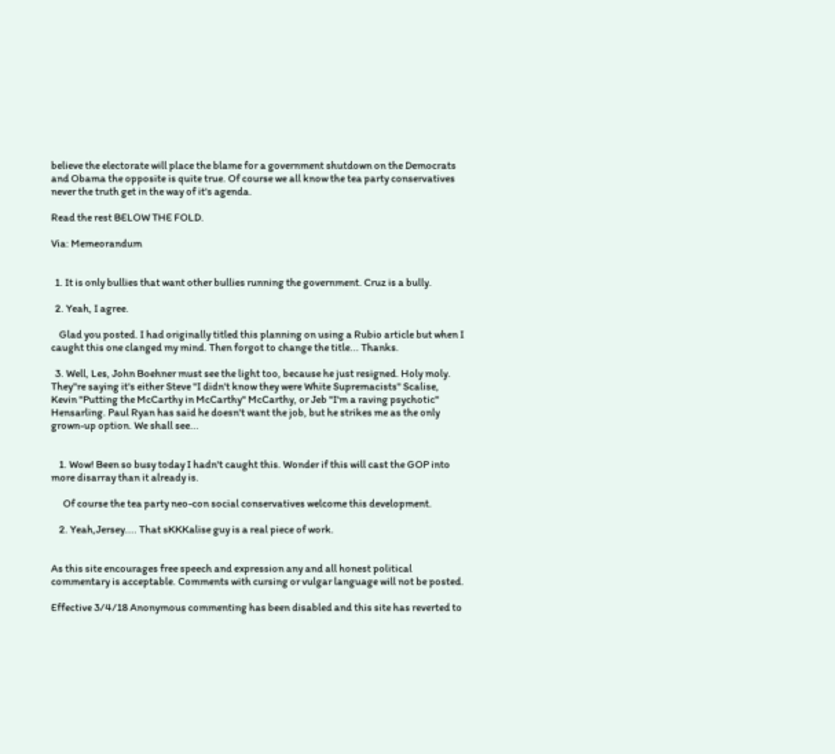believe the electorate will place the blame for a government shutdown on the Democrats and Obama the opposite is quite true. Of course we all know the tea party conservatives never the truth get in the way of it's agenda.

Read the rest BELOW THE FOLD.

Via: Memeorandum


  1. It is only bullies that want other bullies running the government. Cruz is a bully.

  2. Yeah, I agree.

    Glad you posted. I had originally titled this planning on using a Rubio article but when I caught this one clanged my mind. Then forgot to change the title... Thanks.

  3. Well, Les, John Boehner must see the light too, because he just resigned. Holy moly. They''re saying it's either Steve "I didn't know they were White Supremacists" Scalise, Kevin "Putting the McCarthy in McCarthy" McCarthy, or Jeb "I'm a raving psychotic" Hensarling. Paul Ryan has said he doesn't want the job, but he strikes me as the only grown-up option. We shall see...


    1. Wow! Been so busy today I hadn't caught this. Wonder if this will cast the GOP into more disarray than it already is.

      Of course the tea party neo-con social conservatives welcome this development.

    2. Yeah,Jersey.... That sKKKalise guy is a real piece of work.


As this site encourages free speech and expression any and all honest political commentary is acceptable. Comments with cursing or vulgar language will not be posted.

Effective 3/4/18 Anonymous commenting has been disabled and this site has reverted to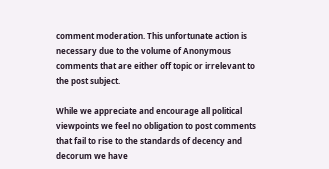comment moderation. This unfortunate action is necessary due to the volume of Anonymous comments that are either off topic or irrelevant to the post subject.

While we appreciate and encourage all political viewpoints we feel no obligation to post comments that fail to rise to the standards of decency and decorum we have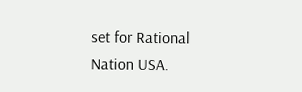set for Rational Nation USA.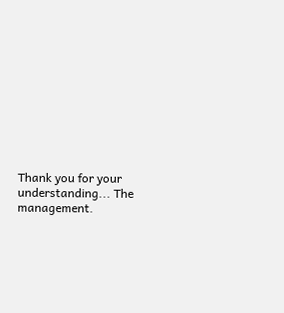Thank you for your understanding... The management.